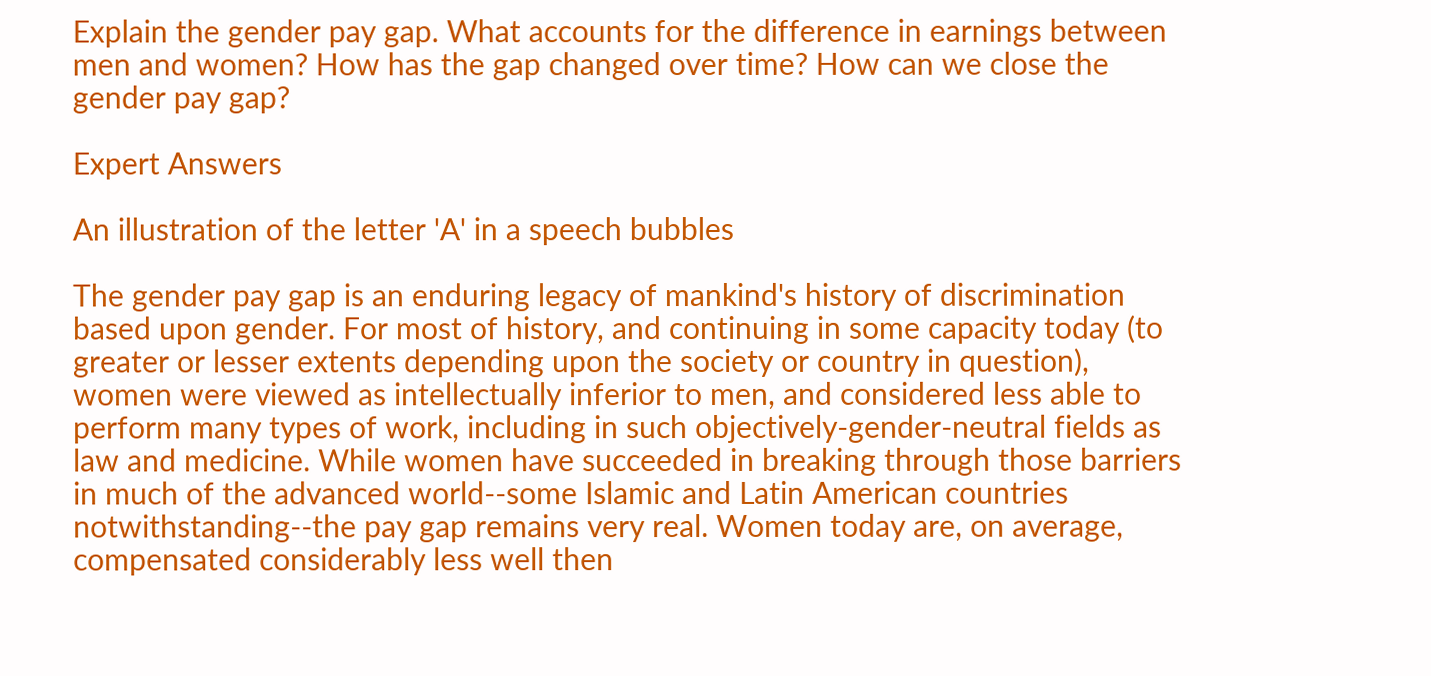Explain the gender pay gap. What accounts for the difference in earnings between men and women? How has the gap changed over time? How can we close the gender pay gap?

Expert Answers

An illustration of the letter 'A' in a speech bubbles

The gender pay gap is an enduring legacy of mankind's history of discrimination based upon gender. For most of history, and continuing in some capacity today (to greater or lesser extents depending upon the society or country in question), women were viewed as intellectually inferior to men, and considered less able to perform many types of work, including in such objectively-gender-neutral fields as law and medicine. While women have succeeded in breaking through those barriers in much of the advanced world--some Islamic and Latin American countries notwithstanding--the pay gap remains very real. Women today are, on average, compensated considerably less well then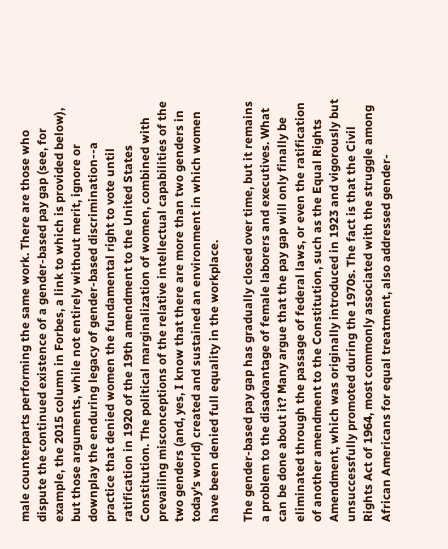male counterparts performing the same work. There are those who dispute the continued existence of a gender-based pay gap (see, for example, the 2015 column in Forbes, a link to which is provided below), but those arguments, while not entirely without merit, ignore or downplay the enduring legacy of gender-based discrimination--a practice that denied women the fundamental right to vote until ratification in 1920 of the 19th amendment to the United States Constitution. The political marginalization of women, combined with prevailing misconceptions of the relative intellectual capabilities of the two genders (and, yes, I know that there are more than two genders in today's world) created and sustained an environment in which women have been denied full equality in the workplace.

The gender-based pay gap has gradually closed over time, but it remains a problem to the disadvantage of female laborers and executives. What can be done about it? Many argue that the pay gap will only finally be eliminated through the passage of federal laws, or even the ratification of another amendment to the Constitution, such as the Equal Rights Amendment, which was originally introduced in 1923 and vigorously but unsuccessfully promoted during the 1970s. The fact is that the Civil Rights Act of 1964, most commonly associated with the struggle among African Americans for equal treatment, also addressed gender-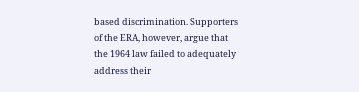based discrimination. Supporters of the ERA, however, argue that the 1964 law failed to adequately address their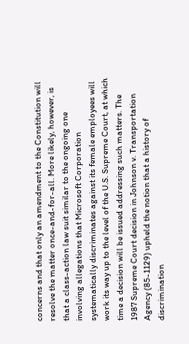concerns and that only an amendment to the Constitution will resolve the matter once-and-for-all. More likely, however, is that a class-action law suit similar to the ongoing one involving allegations that Microsoft Corporation systematically discriminates against its female employees will work its way up to the level of the U.S. Supreme Court, at which time a decision will be issued addressing such matters. The 1987 Supreme Court decision in Johnson v. Transportation Agency (85-1129) upheld the notion that a history of discrimination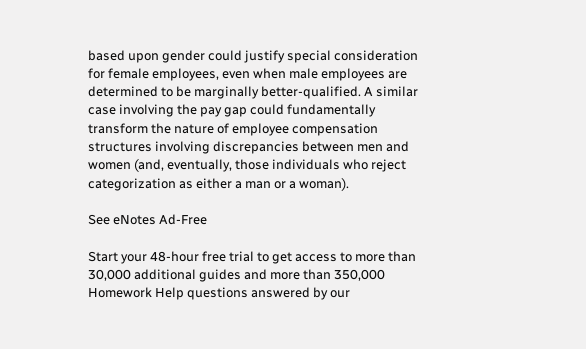based upon gender could justify special consideration for female employees, even when male employees are determined to be marginally better-qualified. A similar case involving the pay gap could fundamentally transform the nature of employee compensation structures involving discrepancies between men and women (and, eventually, those individuals who reject categorization as either a man or a woman).

See eNotes Ad-Free

Start your 48-hour free trial to get access to more than 30,000 additional guides and more than 350,000 Homework Help questions answered by our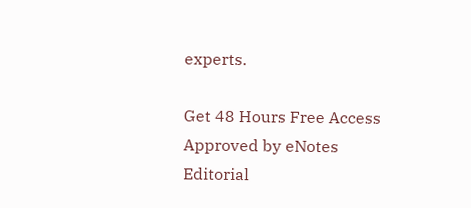experts.

Get 48 Hours Free Access
Approved by eNotes Editorial